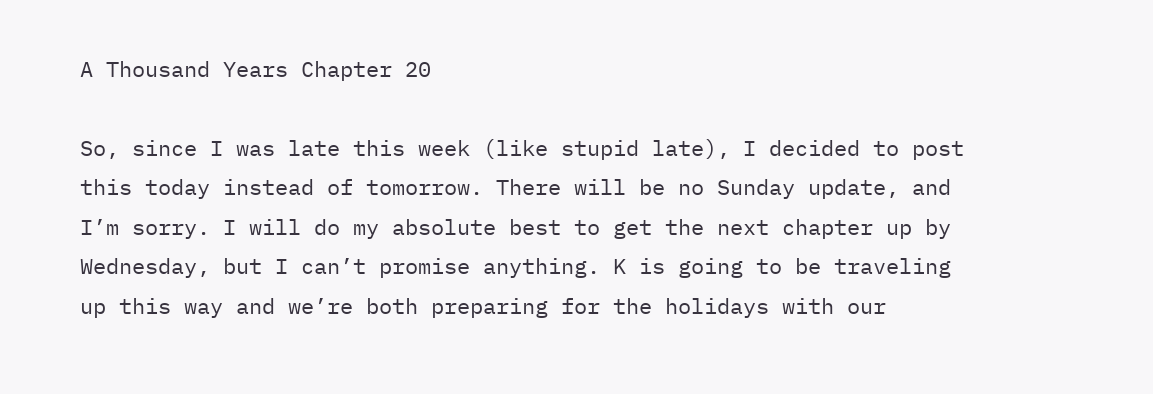A Thousand Years Chapter 20

So, since I was late this week (like stupid late), I decided to post this today instead of tomorrow. There will be no Sunday update, and I’m sorry. I will do my absolute best to get the next chapter up by Wednesday, but I can’t promise anything. K is going to be traveling up this way and we’re both preparing for the holidays with our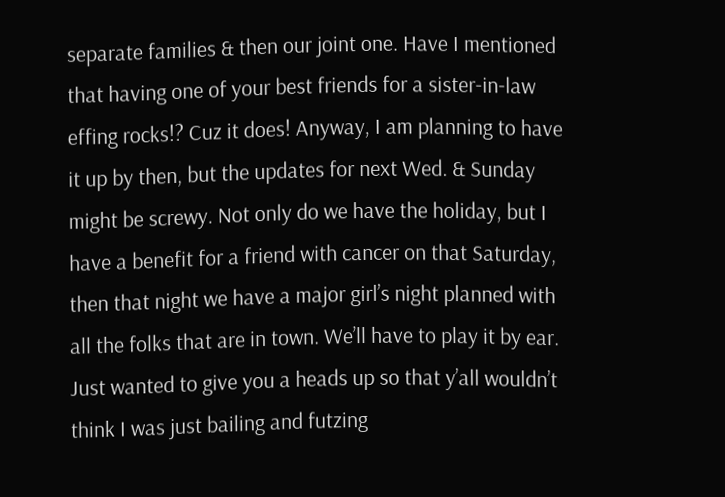separate families & then our joint one. Have I mentioned that having one of your best friends for a sister-in-law effing rocks!? Cuz it does! Anyway, I am planning to have it up by then, but the updates for next Wed. & Sunday might be screwy. Not only do we have the holiday, but I have a benefit for a friend with cancer on that Saturday, then that night we have a major girl’s night planned with all the folks that are in town. We’ll have to play it by ear. Just wanted to give you a heads up so that y’all wouldn’t think I was just bailing and futzing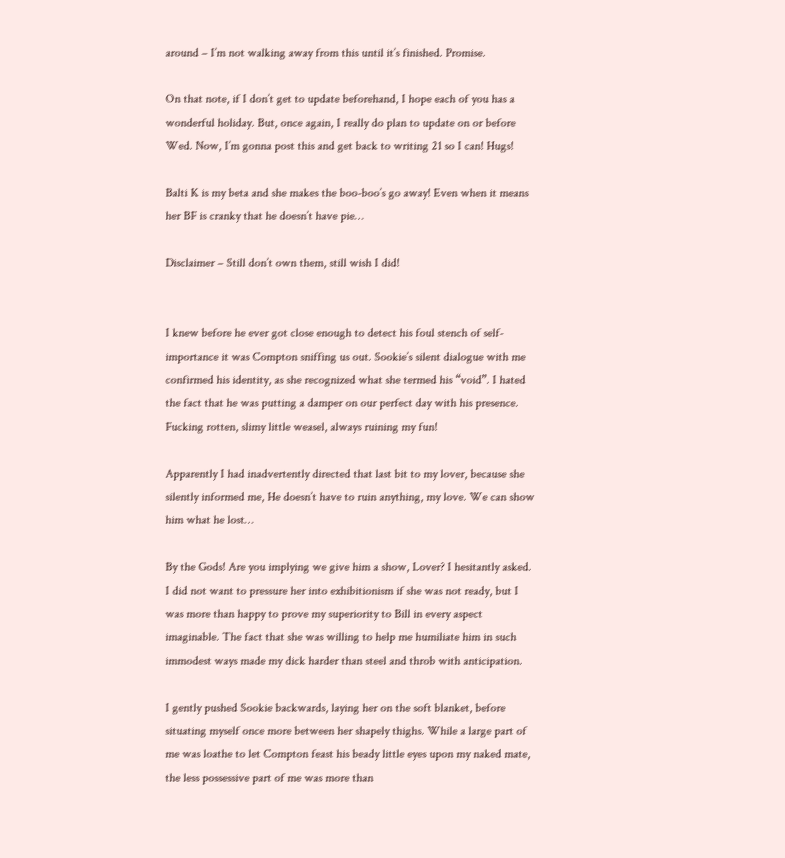around – I’m not walking away from this until it’s finished. Promise.

On that note, if I don’t get to update beforehand, I hope each of you has a wonderful holiday. But, once again, I really do plan to update on or before Wed. Now, I’m gonna post this and get back to writing 21 so I can! Hugs!

Balti K is my beta and she makes the boo-boo’s go away! Even when it means her BF is cranky that he doesn’t have pie…

Disclaimer – Still don’t own them, still wish I did!


I knew before he ever got close enough to detect his foul stench of self-importance it was Compton sniffing us out. Sookie’s silent dialogue with me confirmed his identity, as she recognized what she termed his “void”. I hated the fact that he was putting a damper on our perfect day with his presence. Fucking rotten, slimy little weasel, always ruining my fun!

Apparently I had inadvertently directed that last bit to my lover, because she silently informed me, He doesn’t have to ruin anything, my love. We can show him what he lost…

By the Gods! Are you implying we give him a show, Lover? I hesitantly asked. I did not want to pressure her into exhibitionism if she was not ready, but I was more than happy to prove my superiority to Bill in every aspect imaginable. The fact that she was willing to help me humiliate him in such immodest ways made my dick harder than steel and throb with anticipation.

I gently pushed Sookie backwards, laying her on the soft blanket, before situating myself once more between her shapely thighs. While a large part of me was loathe to let Compton feast his beady little eyes upon my naked mate, the less possessive part of me was more than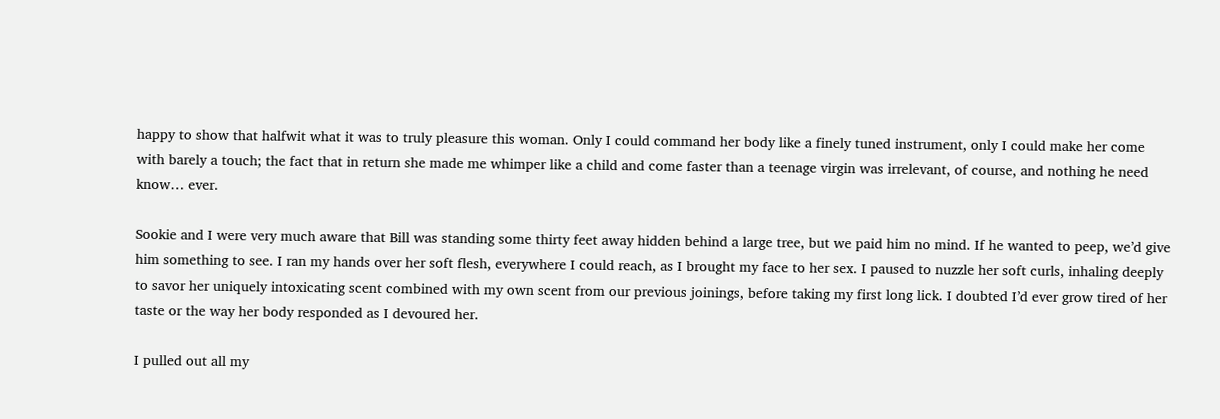happy to show that halfwit what it was to truly pleasure this woman. Only I could command her body like a finely tuned instrument, only I could make her come with barely a touch; the fact that in return she made me whimper like a child and come faster than a teenage virgin was irrelevant, of course, and nothing he need know… ever.

Sookie and I were very much aware that Bill was standing some thirty feet away hidden behind a large tree, but we paid him no mind. If he wanted to peep, we’d give him something to see. I ran my hands over her soft flesh, everywhere I could reach, as I brought my face to her sex. I paused to nuzzle her soft curls, inhaling deeply to savor her uniquely intoxicating scent combined with my own scent from our previous joinings, before taking my first long lick. I doubted I’d ever grow tired of her taste or the way her body responded as I devoured her.

I pulled out all my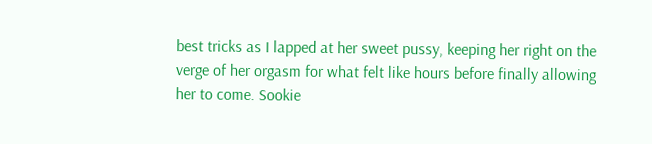best tricks as I lapped at her sweet pussy, keeping her right on the verge of her orgasm for what felt like hours before finally allowing her to come. Sookie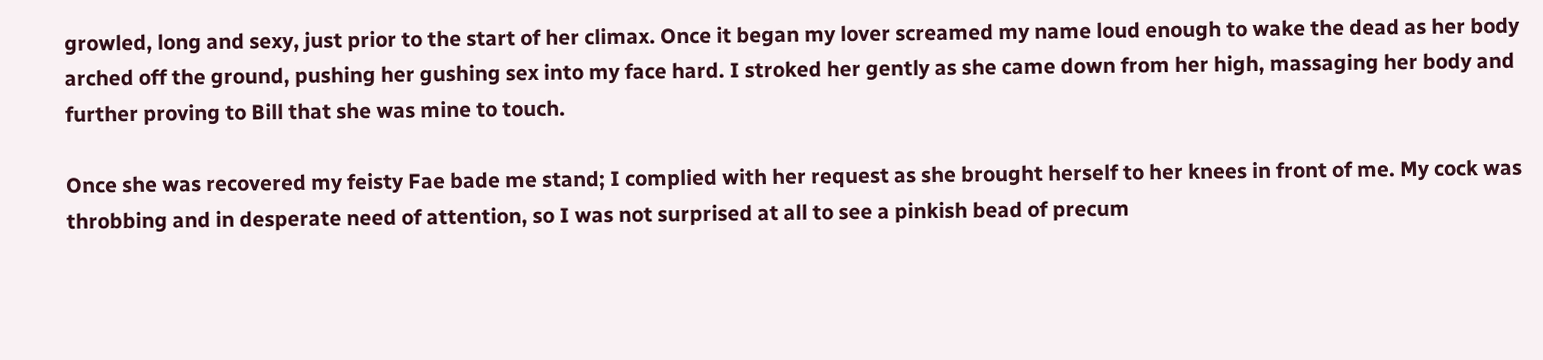growled, long and sexy, just prior to the start of her climax. Once it began my lover screamed my name loud enough to wake the dead as her body arched off the ground, pushing her gushing sex into my face hard. I stroked her gently as she came down from her high, massaging her body and further proving to Bill that she was mine to touch.

Once she was recovered my feisty Fae bade me stand; I complied with her request as she brought herself to her knees in front of me. My cock was throbbing and in desperate need of attention, so I was not surprised at all to see a pinkish bead of precum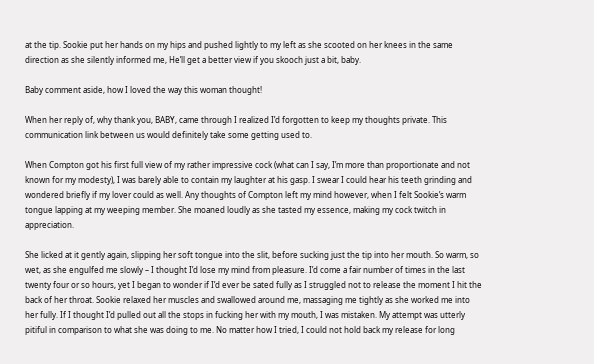at the tip. Sookie put her hands on my hips and pushed lightly to my left as she scooted on her knees in the same direction as she silently informed me, He’ll get a better view if you skooch just a bit, baby.

Baby comment aside, how I loved the way this woman thought!

When her reply of, why thank you, BABY, came through I realized I’d forgotten to keep my thoughts private. This communication link between us would definitely take some getting used to.

When Compton got his first full view of my rather impressive cock (what can I say, I’m more than proportionate and not known for my modesty), I was barely able to contain my laughter at his gasp. I swear I could hear his teeth grinding and wondered briefly if my lover could as well. Any thoughts of Compton left my mind however, when I felt Sookie’s warm tongue lapping at my weeping member. She moaned loudly as she tasted my essence, making my cock twitch in appreciation.

She licked at it gently again, slipping her soft tongue into the slit, before sucking just the tip into her mouth. So warm, so wet, as she engulfed me slowly – I thought I’d lose my mind from pleasure. I’d come a fair number of times in the last twenty four or so hours, yet I began to wonder if I’d ever be sated fully as I struggled not to release the moment I hit the back of her throat. Sookie relaxed her muscles and swallowed around me, massaging me tightly as she worked me into her fully. If I thought I’d pulled out all the stops in fucking her with my mouth, I was mistaken. My attempt was utterly pitiful in comparison to what she was doing to me. No matter how I tried, I could not hold back my release for long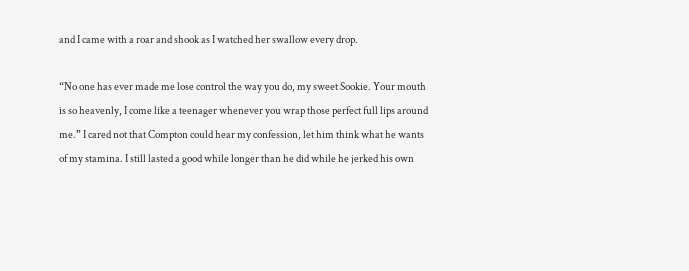and I came with a roar and shook as I watched her swallow every drop.

“No one has ever made me lose control the way you do, my sweet Sookie. Your mouth is so heavenly, I come like a teenager whenever you wrap those perfect full lips around me.” I cared not that Compton could hear my confession, let him think what he wants of my stamina. I still lasted a good while longer than he did while he jerked his own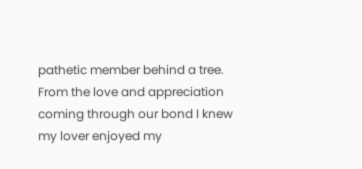pathetic member behind a tree. From the love and appreciation coming through our bond I knew my lover enjoyed my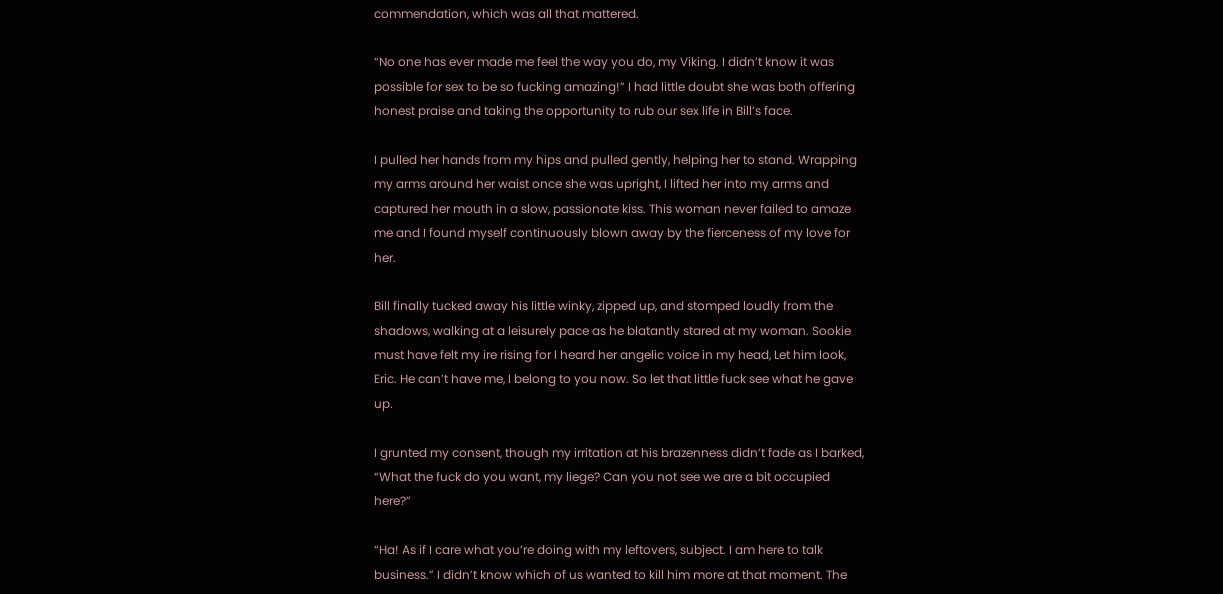commendation, which was all that mattered.

“No one has ever made me feel the way you do, my Viking. I didn’t know it was possible for sex to be so fucking amazing!” I had little doubt she was both offering honest praise and taking the opportunity to rub our sex life in Bill’s face.

I pulled her hands from my hips and pulled gently, helping her to stand. Wrapping my arms around her waist once she was upright, I lifted her into my arms and captured her mouth in a slow, passionate kiss. This woman never failed to amaze me and I found myself continuously blown away by the fierceness of my love for her.

Bill finally tucked away his little winky, zipped up, and stomped loudly from the shadows, walking at a leisurely pace as he blatantly stared at my woman. Sookie must have felt my ire rising for I heard her angelic voice in my head, Let him look, Eric. He can’t have me, I belong to you now. So let that little fuck see what he gave up.

I grunted my consent, though my irritation at his brazenness didn’t fade as I barked, “What the fuck do you want, my liege? Can you not see we are a bit occupied here?”

“Ha! As if I care what you’re doing with my leftovers, subject. I am here to talk business.” I didn’t know which of us wanted to kill him more at that moment. The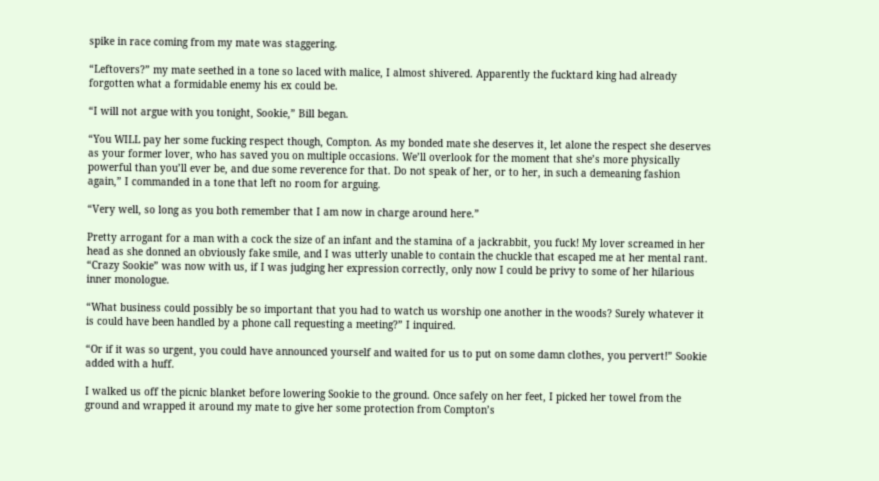spike in race coming from my mate was staggering.

“Leftovers?” my mate seethed in a tone so laced with malice, I almost shivered. Apparently the fucktard king had already forgotten what a formidable enemy his ex could be.

“I will not argue with you tonight, Sookie,” Bill began.

“You WILL pay her some fucking respect though, Compton. As my bonded mate she deserves it, let alone the respect she deserves as your former lover, who has saved you on multiple occasions. We’ll overlook for the moment that she’s more physically powerful than you’ll ever be, and due some reverence for that. Do not speak of her, or to her, in such a demeaning fashion again,” I commanded in a tone that left no room for arguing.

“Very well, so long as you both remember that I am now in charge around here.”

Pretty arrogant for a man with a cock the size of an infant and the stamina of a jackrabbit, you fuck! My lover screamed in her head as she donned an obviously fake smile, and I was utterly unable to contain the chuckle that escaped me at her mental rant. “Crazy Sookie” was now with us, if I was judging her expression correctly, only now I could be privy to some of her hilarious inner monologue.

“What business could possibly be so important that you had to watch us worship one another in the woods? Surely whatever it is could have been handled by a phone call requesting a meeting?” I inquired.

“Or if it was so urgent, you could have announced yourself and waited for us to put on some damn clothes, you pervert!” Sookie added with a huff.

I walked us off the picnic blanket before lowering Sookie to the ground. Once safely on her feet, I picked her towel from the ground and wrapped it around my mate to give her some protection from Compton’s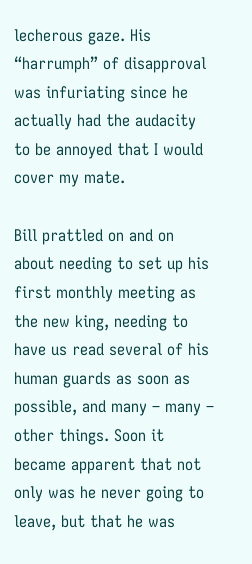lecherous gaze. His “harrumph” of disapproval was infuriating since he actually had the audacity to be annoyed that I would cover my mate.

Bill prattled on and on about needing to set up his first monthly meeting as the new king, needing to have us read several of his human guards as soon as possible, and many – many – other things. Soon it became apparent that not only was he never going to leave, but that he was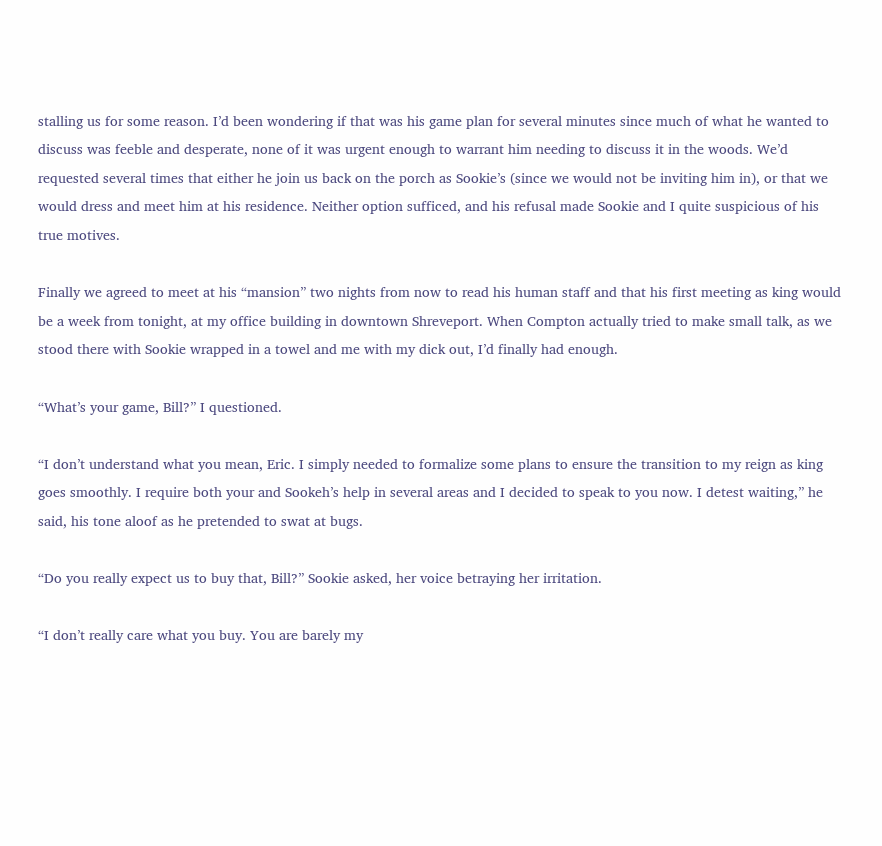stalling us for some reason. I’d been wondering if that was his game plan for several minutes since much of what he wanted to discuss was feeble and desperate, none of it was urgent enough to warrant him needing to discuss it in the woods. We’d requested several times that either he join us back on the porch as Sookie’s (since we would not be inviting him in), or that we would dress and meet him at his residence. Neither option sufficed, and his refusal made Sookie and I quite suspicious of his true motives.

Finally we agreed to meet at his “mansion” two nights from now to read his human staff and that his first meeting as king would be a week from tonight, at my office building in downtown Shreveport. When Compton actually tried to make small talk, as we stood there with Sookie wrapped in a towel and me with my dick out, I’d finally had enough.

“What’s your game, Bill?” I questioned.

“I don’t understand what you mean, Eric. I simply needed to formalize some plans to ensure the transition to my reign as king goes smoothly. I require both your and Sookeh’s help in several areas and I decided to speak to you now. I detest waiting,” he said, his tone aloof as he pretended to swat at bugs.

“Do you really expect us to buy that, Bill?” Sookie asked, her voice betraying her irritation.

“I don’t really care what you buy. You are barely my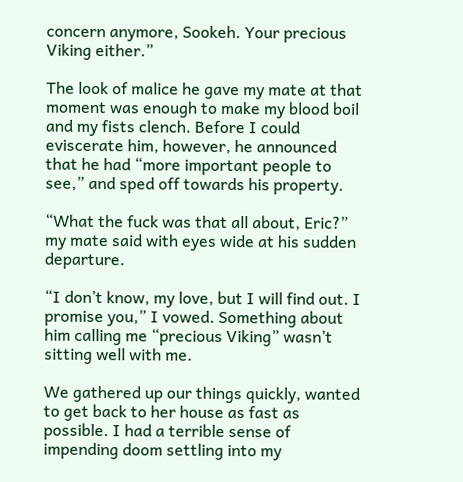concern anymore, Sookeh. Your precious Viking either.”

The look of malice he gave my mate at that moment was enough to make my blood boil and my fists clench. Before I could eviscerate him, however, he announced that he had “more important people to see,” and sped off towards his property.

“What the fuck was that all about, Eric?” my mate said with eyes wide at his sudden departure.

“I don’t know, my love, but I will find out. I promise you,” I vowed. Something about him calling me “precious Viking” wasn’t sitting well with me.

We gathered up our things quickly, wanted to get back to her house as fast as possible. I had a terrible sense of impending doom settling into my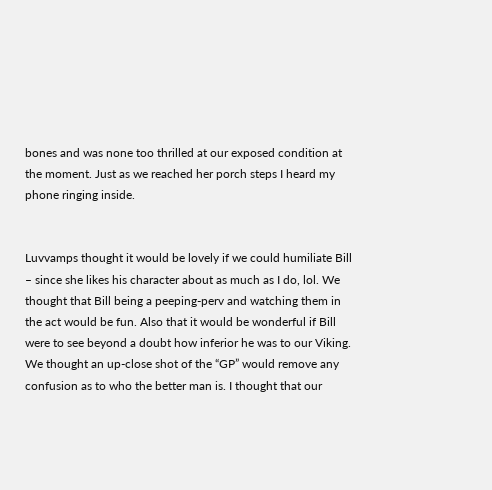bones and was none too thrilled at our exposed condition at the moment. Just as we reached her porch steps I heard my phone ringing inside.


Luvvamps thought it would be lovely if we could humiliate Bill – since she likes his character about as much as I do, lol. We thought that Bill being a peeping-perv and watching them in the act would be fun. Also that it would be wonderful if Bill were to see beyond a doubt how inferior he was to our Viking. We thought an up-close shot of the “GP” would remove any confusion as to who the better man is. I thought that our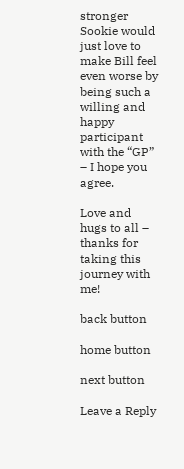stronger Sookie would just love to make Bill feel even worse by being such a willing and happy participant with the “GP” – I hope you agree.

Love and hugs to all – thanks for taking this journey with me!

back button

home button

next button

Leave a Reply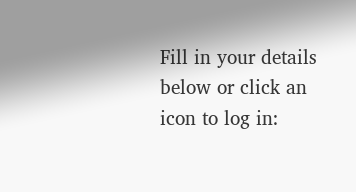Fill in your details below or click an icon to log in: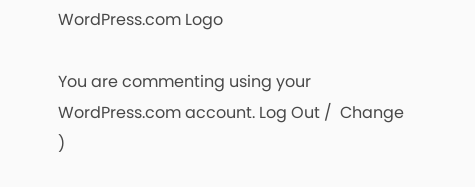WordPress.com Logo

You are commenting using your WordPress.com account. Log Out /  Change )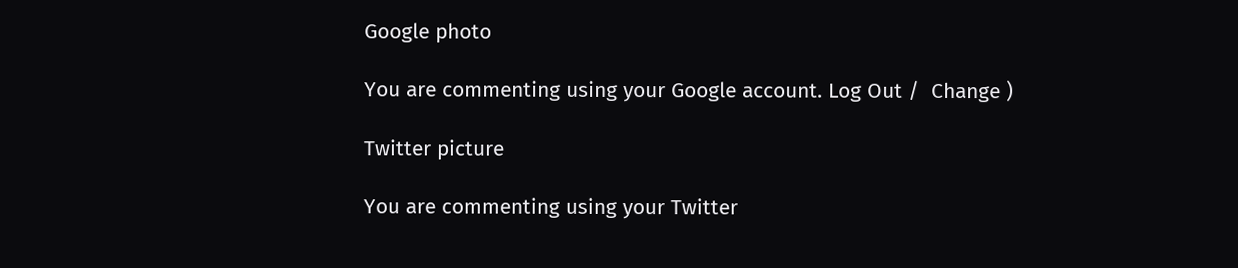Google photo

You are commenting using your Google account. Log Out /  Change )

Twitter picture

You are commenting using your Twitter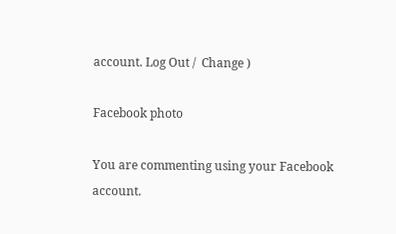account. Log Out /  Change )

Facebook photo

You are commenting using your Facebook account.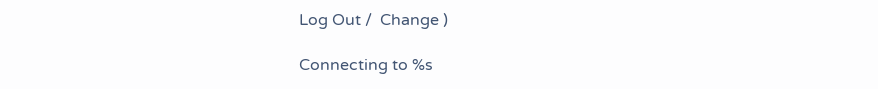Log Out /  Change )

Connecting to %s